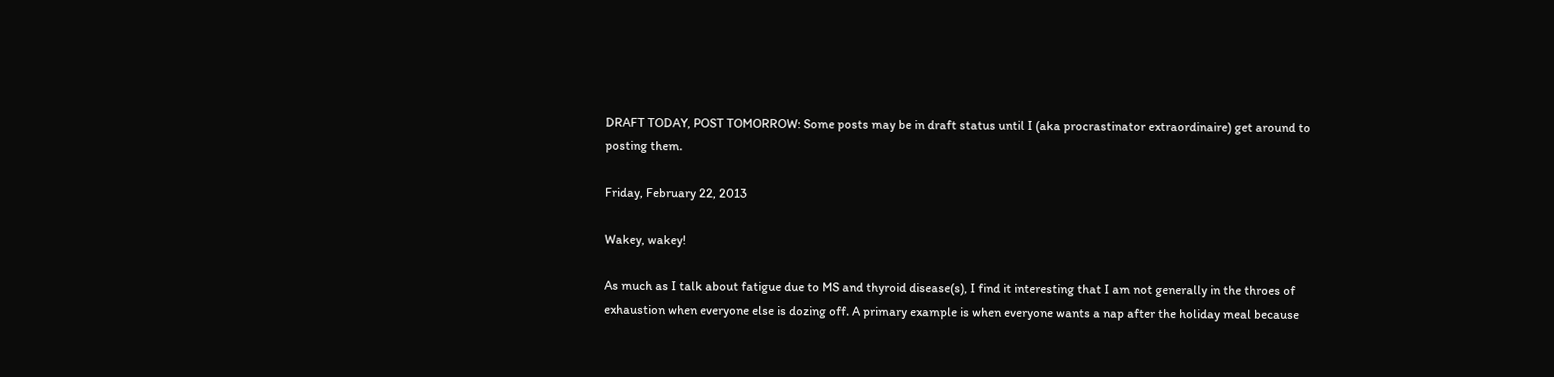DRAFT TODAY, POST TOMORROW: Some posts may be in draft status until I (aka procrastinator extraordinaire) get around to posting them.

Friday, February 22, 2013

Wakey, wakey!

As much as I talk about fatigue due to MS and thyroid disease(s), I find it interesting that I am not generally in the throes of exhaustion when everyone else is dozing off. A primary example is when everyone wants a nap after the holiday meal because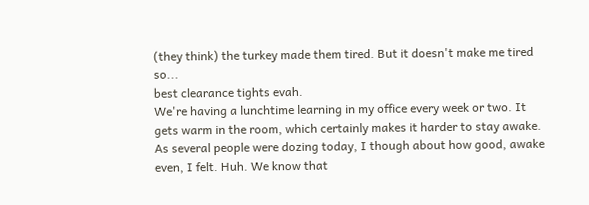(they think) the turkey made them tired. But it doesn't make me tired so...
best clearance tights evah.
We're having a lunchtime learning in my office every week or two. It gets warm in the room, which certainly makes it harder to stay awake. As several people were dozing today, I though about how good, awake even, I felt. Huh. We know that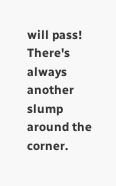will pass! There's always another slump around the corner.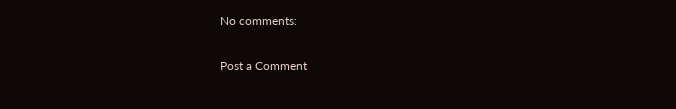No comments:

Post a Comment